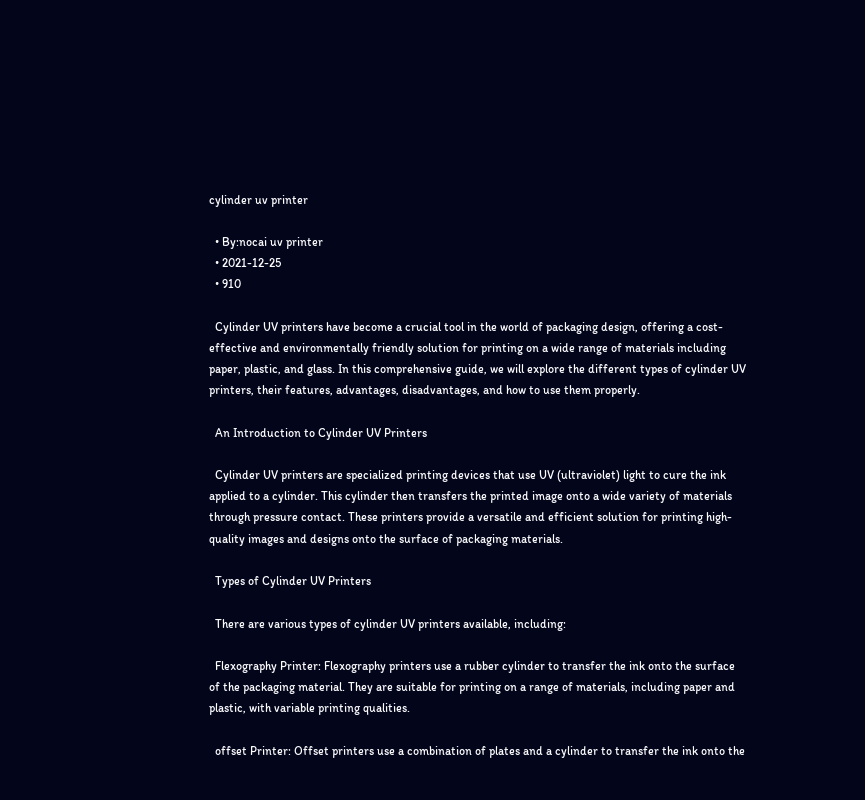cylinder uv printer

  • By:nocai uv printer
  • 2021-12-25
  • 910

  Cylinder UV printers have become a crucial tool in the world of packaging design, offering a cost-effective and environmentally friendly solution for printing on a wide range of materials including paper, plastic, and glass. In this comprehensive guide, we will explore the different types of cylinder UV printers, their features, advantages, disadvantages, and how to use them properly.

  An Introduction to Cylinder UV Printers

  Cylinder UV printers are specialized printing devices that use UV (ultraviolet) light to cure the ink applied to a cylinder. This cylinder then transfers the printed image onto a wide variety of materials through pressure contact. These printers provide a versatile and efficient solution for printing high-quality images and designs onto the surface of packaging materials.

  Types of Cylinder UV Printers

  There are various types of cylinder UV printers available, including:

  Flexography Printer: Flexography printers use a rubber cylinder to transfer the ink onto the surface of the packaging material. They are suitable for printing on a range of materials, including paper and plastic, with variable printing qualities.

  offset Printer: Offset printers use a combination of plates and a cylinder to transfer the ink onto the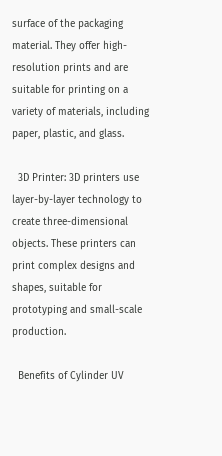surface of the packaging material. They offer high-resolution prints and are suitable for printing on a variety of materials, including paper, plastic, and glass.

  3D Printer: 3D printers use layer-by-layer technology to create three-dimensional objects. These printers can print complex designs and shapes, suitable for prototyping and small-scale production.

  Benefits of Cylinder UV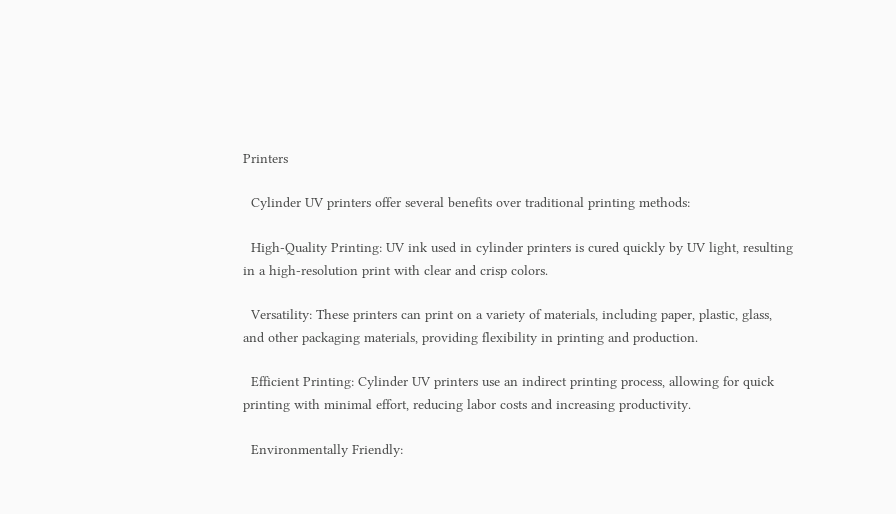Printers

  Cylinder UV printers offer several benefits over traditional printing methods:

  High-Quality Printing: UV ink used in cylinder printers is cured quickly by UV light, resulting in a high-resolution print with clear and crisp colors.

  Versatility: These printers can print on a variety of materials, including paper, plastic, glass, and other packaging materials, providing flexibility in printing and production.

  Efficient Printing: Cylinder UV printers use an indirect printing process, allowing for quick printing with minimal effort, reducing labor costs and increasing productivity.

  Environmentally Friendly: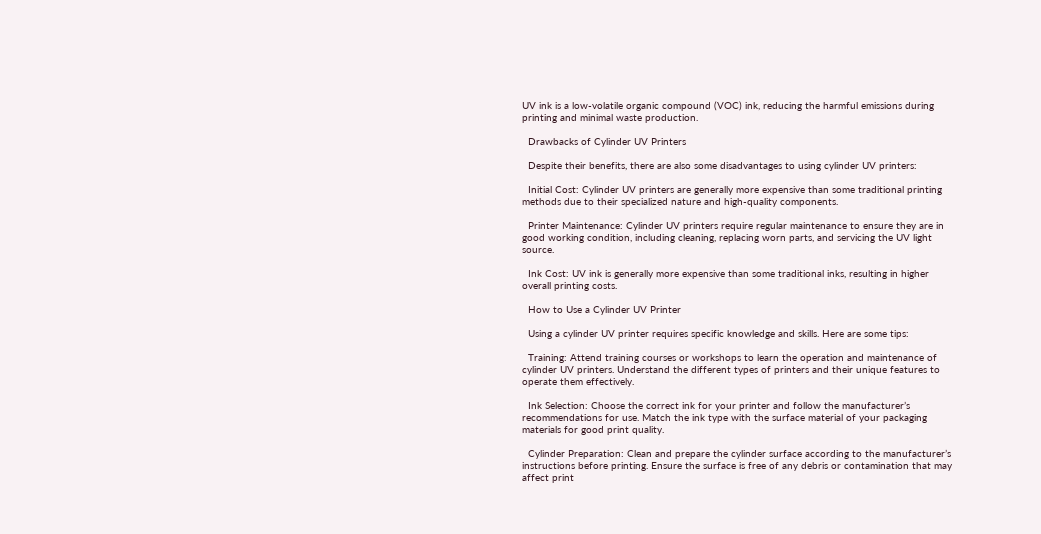UV ink is a low-volatile organic compound (VOC) ink, reducing the harmful emissions during printing and minimal waste production.

  Drawbacks of Cylinder UV Printers

  Despite their benefits, there are also some disadvantages to using cylinder UV printers:

  Initial Cost: Cylinder UV printers are generally more expensive than some traditional printing methods due to their specialized nature and high-quality components.

  Printer Maintenance: Cylinder UV printers require regular maintenance to ensure they are in good working condition, including cleaning, replacing worn parts, and servicing the UV light source.

  Ink Cost: UV ink is generally more expensive than some traditional inks, resulting in higher overall printing costs.

  How to Use a Cylinder UV Printer

  Using a cylinder UV printer requires specific knowledge and skills. Here are some tips:

  Training: Attend training courses or workshops to learn the operation and maintenance of cylinder UV printers. Understand the different types of printers and their unique features to operate them effectively.

  Ink Selection: Choose the correct ink for your printer and follow the manufacturer’s recommendations for use. Match the ink type with the surface material of your packaging materials for good print quality.

  Cylinder Preparation: Clean and prepare the cylinder surface according to the manufacturer’s instructions before printing. Ensure the surface is free of any debris or contamination that may affect print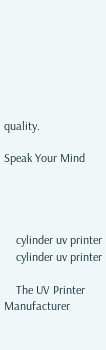quality.

Speak Your Mind




    cylinder uv printer
    cylinder uv printer

    The UV Printer Manufacturer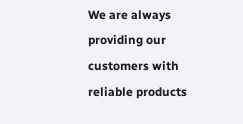We are always providing our customers with reliable products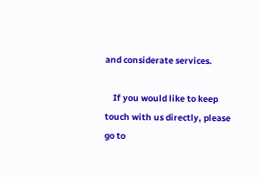and considerate services.

    If you would like to keep touch with us directly, please go to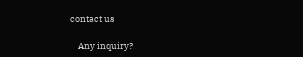contact us

    Any inquiry?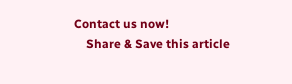Contact us now!
    Share & Save this article